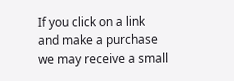If you click on a link and make a purchase we may receive a small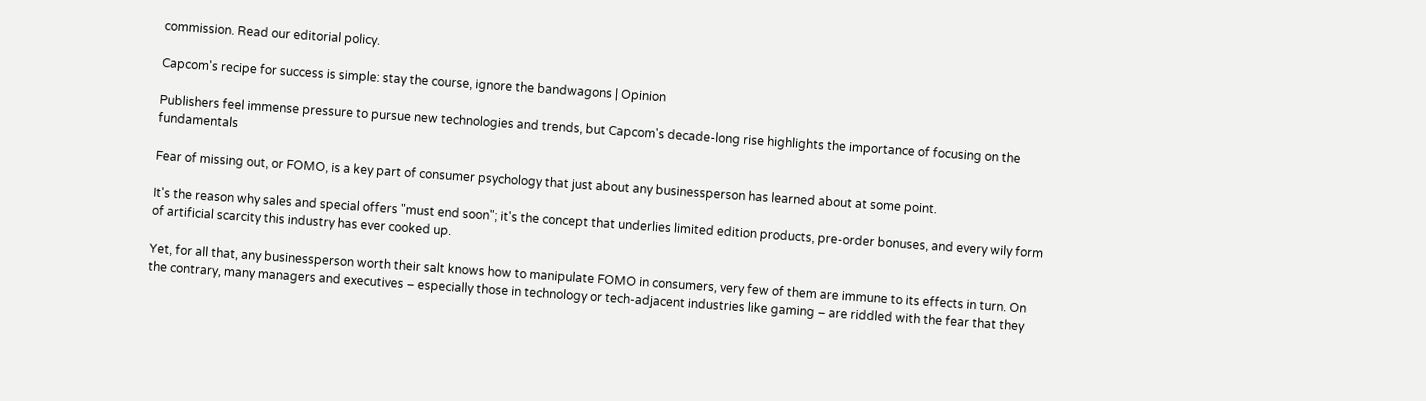commission. Read our editorial policy.

Capcom's recipe for success is simple: stay the course, ignore the bandwagons | Opinion

Publishers feel immense pressure to pursue new technologies and trends, but Capcom's decade-long rise highlights the importance of focusing on the fundamentals

Fear of missing out, or FOMO, is a key part of consumer psychology that just about any businessperson has learned about at some point.

It's the reason why sales and special offers "must end soon"; it's the concept that underlies limited edition products, pre-order bonuses, and every wily form of artificial scarcity this industry has ever cooked up.

Yet, for all that, any businessperson worth their salt knows how to manipulate FOMO in consumers, very few of them are immune to its effects in turn. On the contrary, many managers and executives – especially those in technology or tech-adjacent industries like gaming – are riddled with the fear that they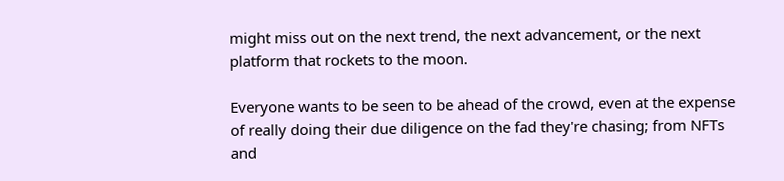might miss out on the next trend, the next advancement, or the next platform that rockets to the moon.

Everyone wants to be seen to be ahead of the crowd, even at the expense of really doing their due diligence on the fad they're chasing; from NFTs and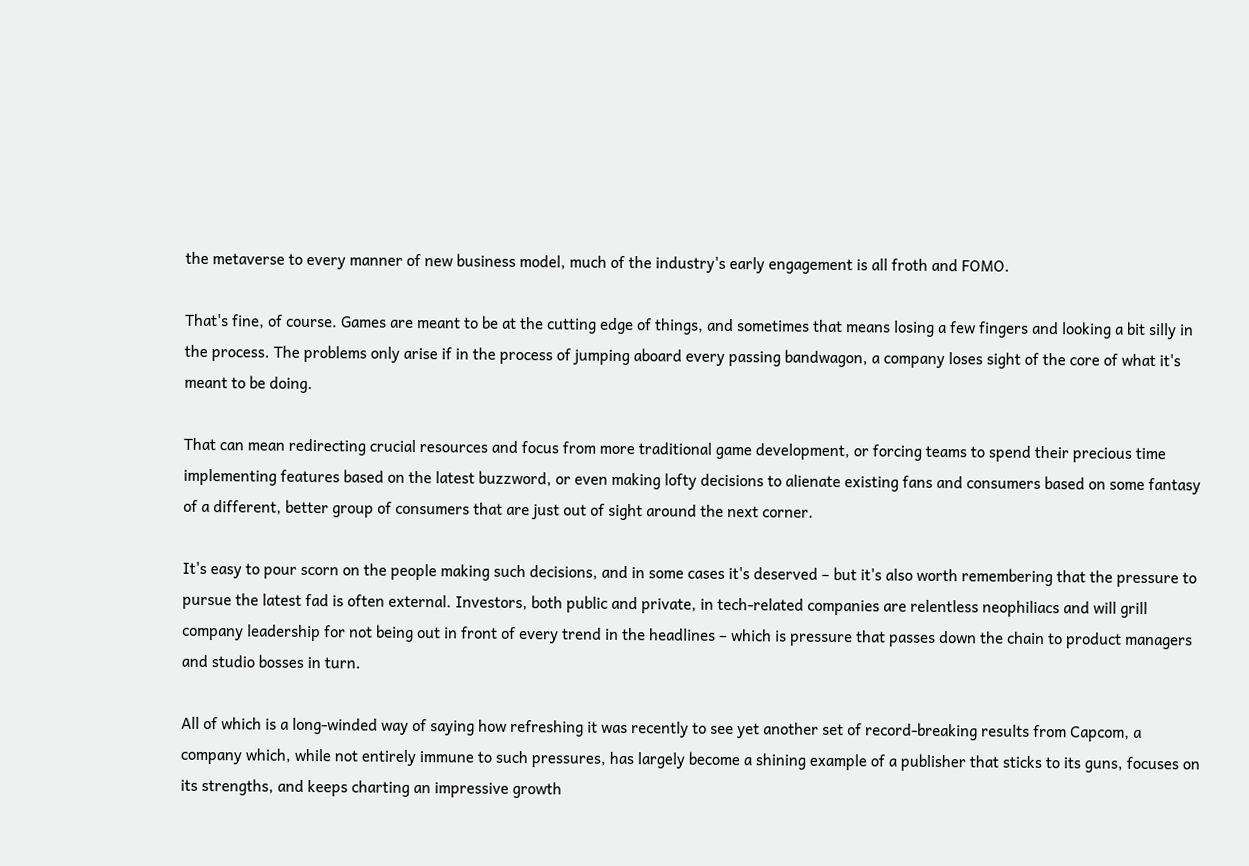the metaverse to every manner of new business model, much of the industry's early engagement is all froth and FOMO.

That's fine, of course. Games are meant to be at the cutting edge of things, and sometimes that means losing a few fingers and looking a bit silly in the process. The problems only arise if in the process of jumping aboard every passing bandwagon, a company loses sight of the core of what it's meant to be doing.

That can mean redirecting crucial resources and focus from more traditional game development, or forcing teams to spend their precious time implementing features based on the latest buzzword, or even making lofty decisions to alienate existing fans and consumers based on some fantasy of a different, better group of consumers that are just out of sight around the next corner.

It's easy to pour scorn on the people making such decisions, and in some cases it's deserved – but it's also worth remembering that the pressure to pursue the latest fad is often external. Investors, both public and private, in tech-related companies are relentless neophiliacs and will grill company leadership for not being out in front of every trend in the headlines – which is pressure that passes down the chain to product managers and studio bosses in turn.

All of which is a long-winded way of saying how refreshing it was recently to see yet another set of record-breaking results from Capcom, a company which, while not entirely immune to such pressures, has largely become a shining example of a publisher that sticks to its guns, focuses on its strengths, and keeps charting an impressive growth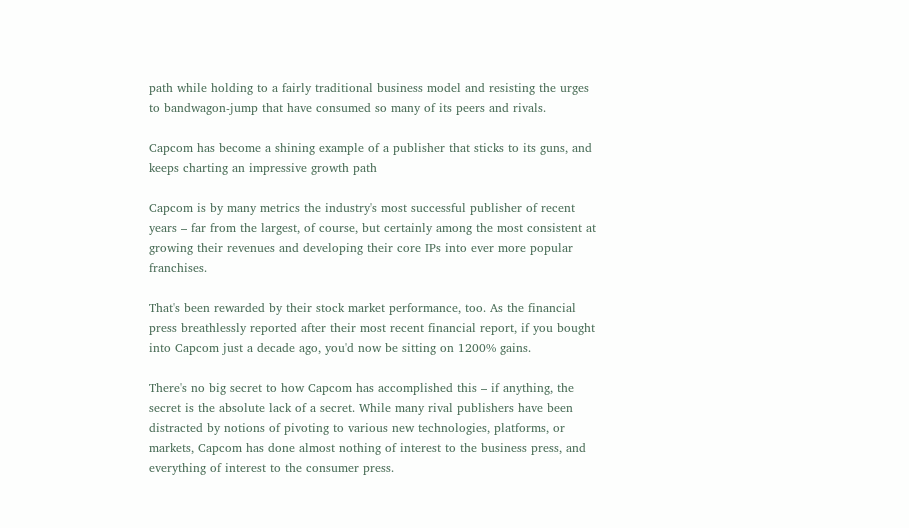path while holding to a fairly traditional business model and resisting the urges to bandwagon-jump that have consumed so many of its peers and rivals.

Capcom has become a shining example of a publisher that sticks to its guns, and keeps charting an impressive growth path

Capcom is by many metrics the industry's most successful publisher of recent years – far from the largest, of course, but certainly among the most consistent at growing their revenues and developing their core IPs into ever more popular franchises.

That's been rewarded by their stock market performance, too. As the financial press breathlessly reported after their most recent financial report, if you bought into Capcom just a decade ago, you'd now be sitting on 1200% gains.

There's no big secret to how Capcom has accomplished this – if anything, the secret is the absolute lack of a secret. While many rival publishers have been distracted by notions of pivoting to various new technologies, platforms, or markets, Capcom has done almost nothing of interest to the business press, and everything of interest to the consumer press.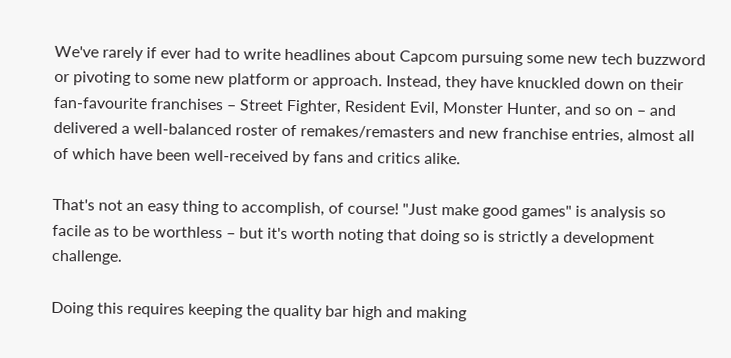We've rarely if ever had to write headlines about Capcom pursuing some new tech buzzword or pivoting to some new platform or approach. Instead, they have knuckled down on their fan-favourite franchises – Street Fighter, Resident Evil, Monster Hunter, and so on – and delivered a well-balanced roster of remakes/remasters and new franchise entries, almost all of which have been well-received by fans and critics alike.

That's not an easy thing to accomplish, of course! "Just make good games" is analysis so facile as to be worthless – but it's worth noting that doing so is strictly a development challenge.

Doing this requires keeping the quality bar high and making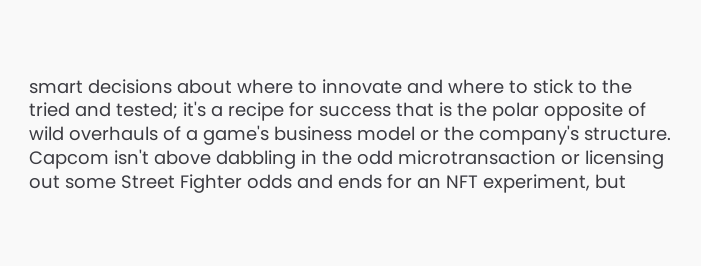smart decisions about where to innovate and where to stick to the tried and tested; it's a recipe for success that is the polar opposite of wild overhauls of a game's business model or the company's structure. Capcom isn't above dabbling in the odd microtransaction or licensing out some Street Fighter odds and ends for an NFT experiment, but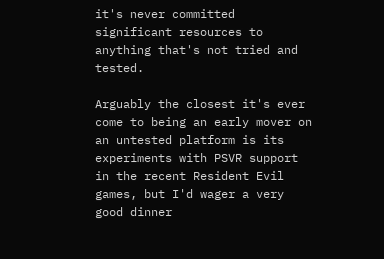it's never committed significant resources to anything that's not tried and tested.

Arguably the closest it's ever come to being an early mover on an untested platform is its experiments with PSVR support in the recent Resident Evil games, but I'd wager a very good dinner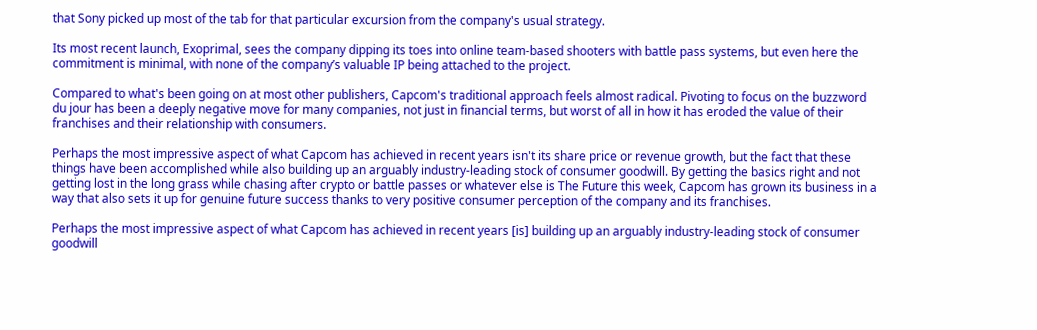that Sony picked up most of the tab for that particular excursion from the company's usual strategy.

Its most recent launch, Exoprimal, sees the company dipping its toes into online team-based shooters with battle pass systems, but even here the commitment is minimal, with none of the company’s valuable IP being attached to the project.

Compared to what's been going on at most other publishers, Capcom's traditional approach feels almost radical. Pivoting to focus on the buzzword du jour has been a deeply negative move for many companies, not just in financial terms, but worst of all in how it has eroded the value of their franchises and their relationship with consumers.

Perhaps the most impressive aspect of what Capcom has achieved in recent years isn't its share price or revenue growth, but the fact that these things have been accomplished while also building up an arguably industry-leading stock of consumer goodwill. By getting the basics right and not getting lost in the long grass while chasing after crypto or battle passes or whatever else is The Future this week, Capcom has grown its business in a way that also sets it up for genuine future success thanks to very positive consumer perception of the company and its franchises.

Perhaps the most impressive aspect of what Capcom has achieved in recent years [is] building up an arguably industry-leading stock of consumer goodwill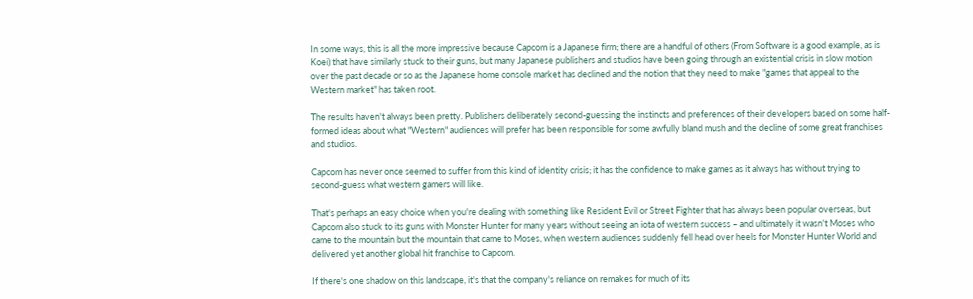In some ways, this is all the more impressive because Capcom is a Japanese firm; there are a handful of others (From Software is a good example, as is Koei) that have similarly stuck to their guns, but many Japanese publishers and studios have been going through an existential crisis in slow motion over the past decade or so as the Japanese home console market has declined and the notion that they need to make "games that appeal to the Western market" has taken root.

The results haven't always been pretty. Publishers deliberately second-guessing the instincts and preferences of their developers based on some half-formed ideas about what "Western" audiences will prefer has been responsible for some awfully bland mush and the decline of some great franchises and studios.

Capcom has never once seemed to suffer from this kind of identity crisis; it has the confidence to make games as it always has without trying to second-guess what western gamers will like.

That's perhaps an easy choice when you're dealing with something like Resident Evil or Street Fighter that has always been popular overseas, but Capcom also stuck to its guns with Monster Hunter for many years without seeing an iota of western success – and ultimately it wasn't Moses who came to the mountain but the mountain that came to Moses, when western audiences suddenly fell head over heels for Monster Hunter World and delivered yet another global hit franchise to Capcom.

If there's one shadow on this landscape, it's that the company's reliance on remakes for much of its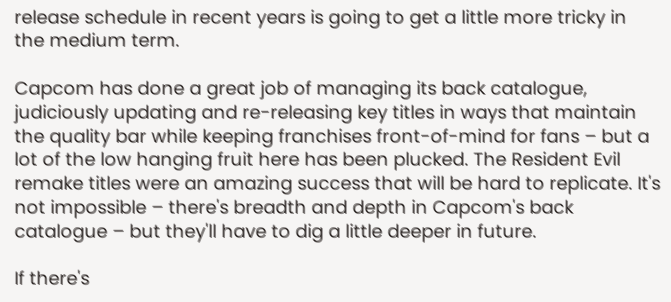release schedule in recent years is going to get a little more tricky in the medium term.

Capcom has done a great job of managing its back catalogue, judiciously updating and re-releasing key titles in ways that maintain the quality bar while keeping franchises front-of-mind for fans – but a lot of the low hanging fruit here has been plucked. The Resident Evil remake titles were an amazing success that will be hard to replicate. It's not impossible – there's breadth and depth in Capcom's back catalogue – but they'll have to dig a little deeper in future.

If there's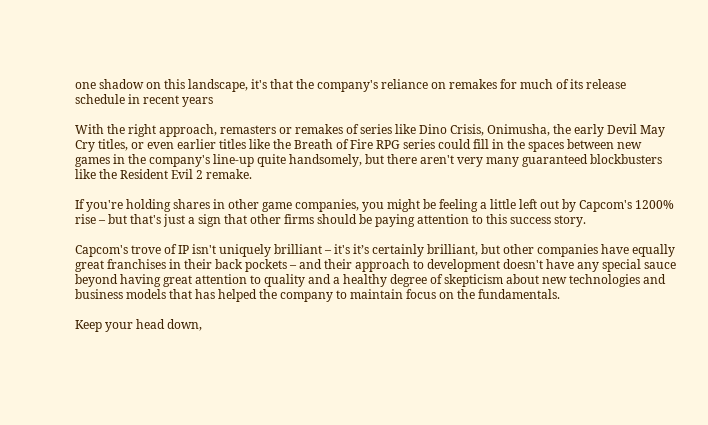one shadow on this landscape, it's that the company's reliance on remakes for much of its release schedule in recent years

With the right approach, remasters or remakes of series like Dino Crisis, Onimusha, the early Devil May Cry titles, or even earlier titles like the Breath of Fire RPG series could fill in the spaces between new games in the company's line-up quite handsomely, but there aren't very many guaranteed blockbusters like the Resident Evil 2 remake.

If you're holding shares in other game companies, you might be feeling a little left out by Capcom's 1200% rise – but that's just a sign that other firms should be paying attention to this success story.

Capcom's trove of IP isn't uniquely brilliant – it's it’s certainly brilliant, but other companies have equally great franchises in their back pockets – and their approach to development doesn't have any special sauce beyond having great attention to quality and a healthy degree of skepticism about new technologies and business models that has helped the company to maintain focus on the fundamentals.

Keep your head down,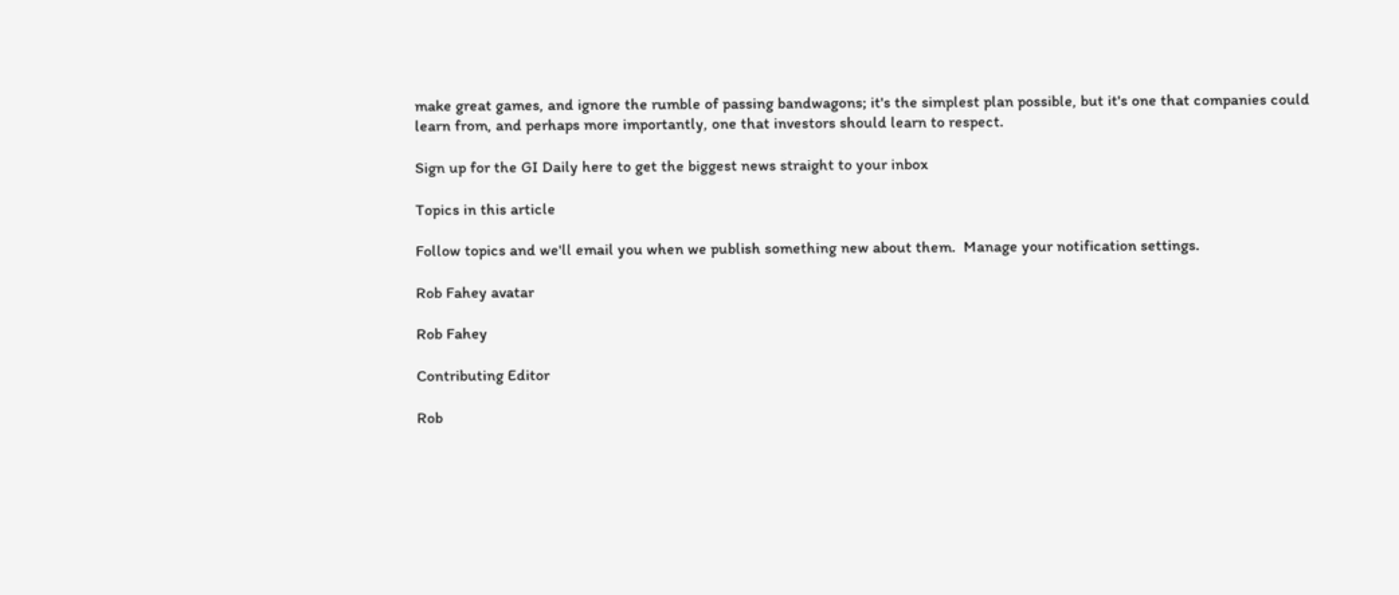make great games, and ignore the rumble of passing bandwagons; it's the simplest plan possible, but it's one that companies could learn from, and perhaps more importantly, one that investors should learn to respect.

Sign up for the GI Daily here to get the biggest news straight to your inbox

Topics in this article

Follow topics and we'll email you when we publish something new about them.  Manage your notification settings.

Rob Fahey avatar

Rob Fahey

Contributing Editor

Rob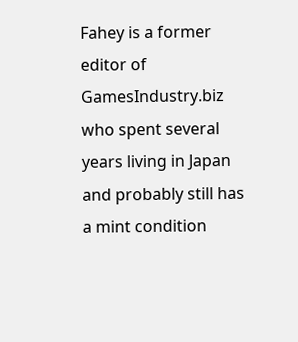Fahey is a former editor of GamesIndustry.biz who spent several years living in Japan and probably still has a mint condition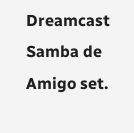Dreamcast Samba de Amigo set.